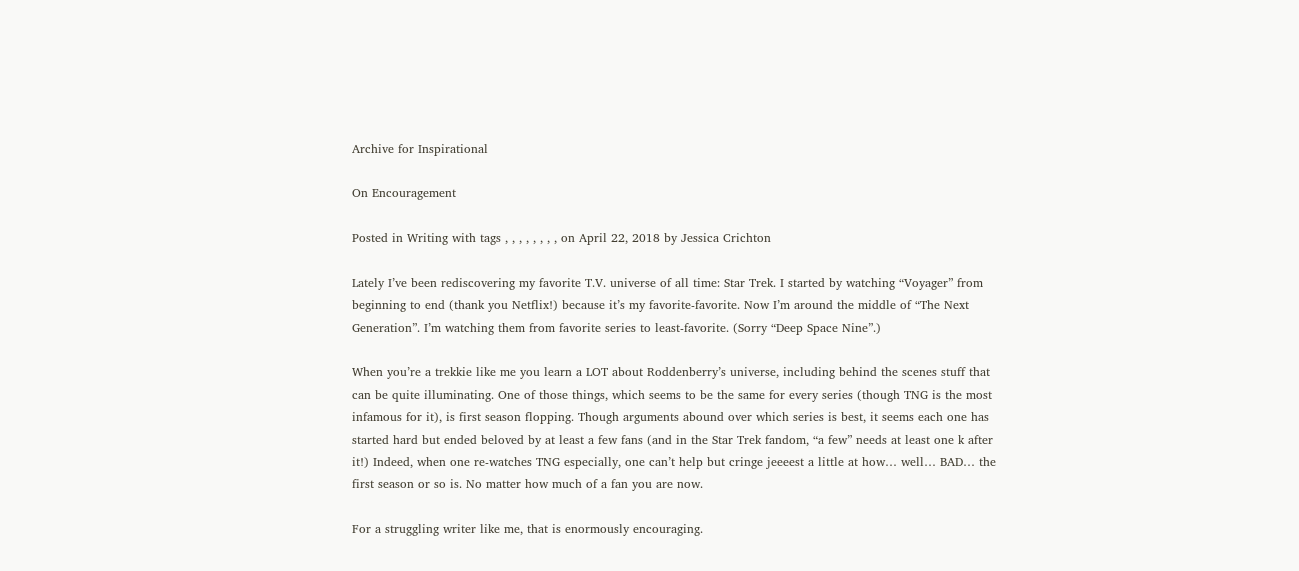Archive for Inspirational

On Encouragement

Posted in Writing with tags , , , , , , , , on April 22, 2018 by Jessica Crichton

Lately I’ve been rediscovering my favorite T.V. universe of all time: Star Trek. I started by watching “Voyager” from beginning to end (thank you Netflix!) because it’s my favorite-favorite. Now I’m around the middle of “The Next Generation”. I’m watching them from favorite series to least-favorite. (Sorry “Deep Space Nine”.)

When you’re a trekkie like me you learn a LOT about Roddenberry’s universe, including behind the scenes stuff that can be quite illuminating. One of those things, which seems to be the same for every series (though TNG is the most infamous for it), is first season flopping. Though arguments abound over which series is best, it seems each one has started hard but ended beloved by at least a few fans (and in the Star Trek fandom, “a few” needs at least one k after it!) Indeed, when one re-watches TNG especially, one can’t help but cringe jeeeest a little at how… well… BAD… the first season or so is. No matter how much of a fan you are now.

For a struggling writer like me, that is enormously encouraging.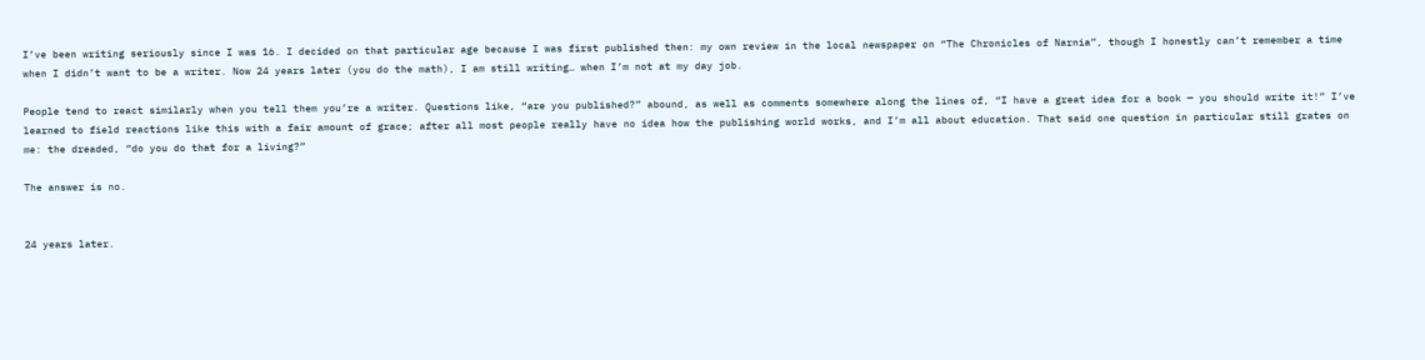I’ve been writing seriously since I was 16. I decided on that particular age because I was first published then: my own review in the local newspaper on “The Chronicles of Narnia”, though I honestly can’t remember a time when I didn’t want to be a writer. Now 24 years later (you do the math), I am still writing… when I’m not at my day job.

People tend to react similarly when you tell them you’re a writer. Questions like, “are you published?” abound, as well as comments somewhere along the lines of, “I have a great idea for a book — you should write it!” I’ve learned to field reactions like this with a fair amount of grace; after all most people really have no idea how the publishing world works, and I’m all about education. That said one question in particular still grates on me: the dreaded, “do you do that for a living?”

The answer is no.


24 years later.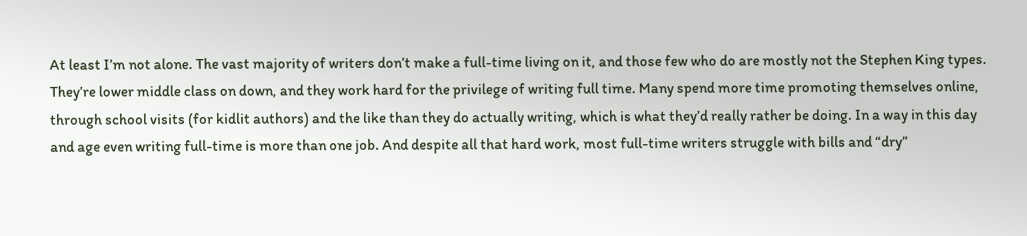At least I’m not alone. The vast majority of writers don’t make a full-time living on it, and those few who do are mostly not the Stephen King types. They’re lower middle class on down, and they work hard for the privilege of writing full time. Many spend more time promoting themselves online, through school visits (for kidlit authors) and the like than they do actually writing, which is what they’d really rather be doing. In a way in this day and age even writing full-time is more than one job. And despite all that hard work, most full-time writers struggle with bills and “dry”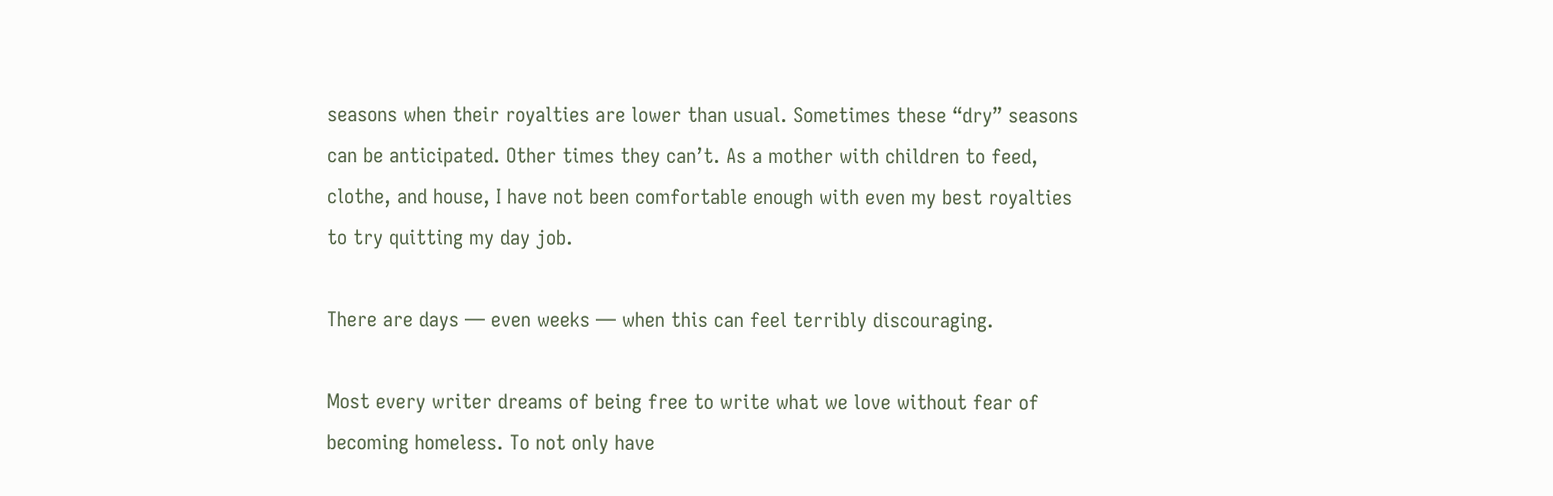seasons when their royalties are lower than usual. Sometimes these “dry” seasons can be anticipated. Other times they can’t. As a mother with children to feed, clothe, and house, I have not been comfortable enough with even my best royalties to try quitting my day job.

There are days — even weeks — when this can feel terribly discouraging.

Most every writer dreams of being free to write what we love without fear of becoming homeless. To not only have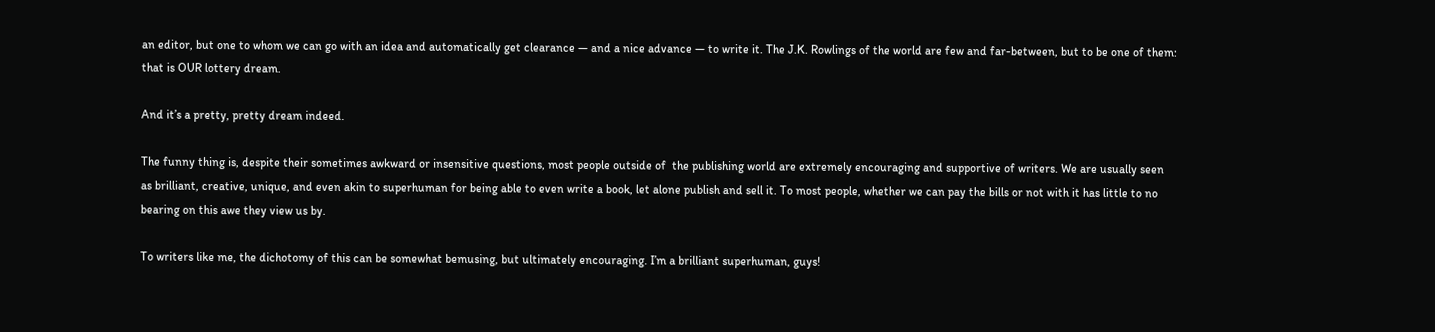an editor, but one to whom we can go with an idea and automatically get clearance — and a nice advance — to write it. The J.K. Rowlings of the world are few and far-between, but to be one of them: that is OUR lottery dream.

And it’s a pretty, pretty dream indeed.

The funny thing is, despite their sometimes awkward or insensitive questions, most people outside of  the publishing world are extremely encouraging and supportive of writers. We are usually seen as brilliant, creative, unique, and even akin to superhuman for being able to even write a book, let alone publish and sell it. To most people, whether we can pay the bills or not with it has little to no bearing on this awe they view us by.

To writers like me, the dichotomy of this can be somewhat bemusing, but ultimately encouraging. I’m a brilliant superhuman, guys!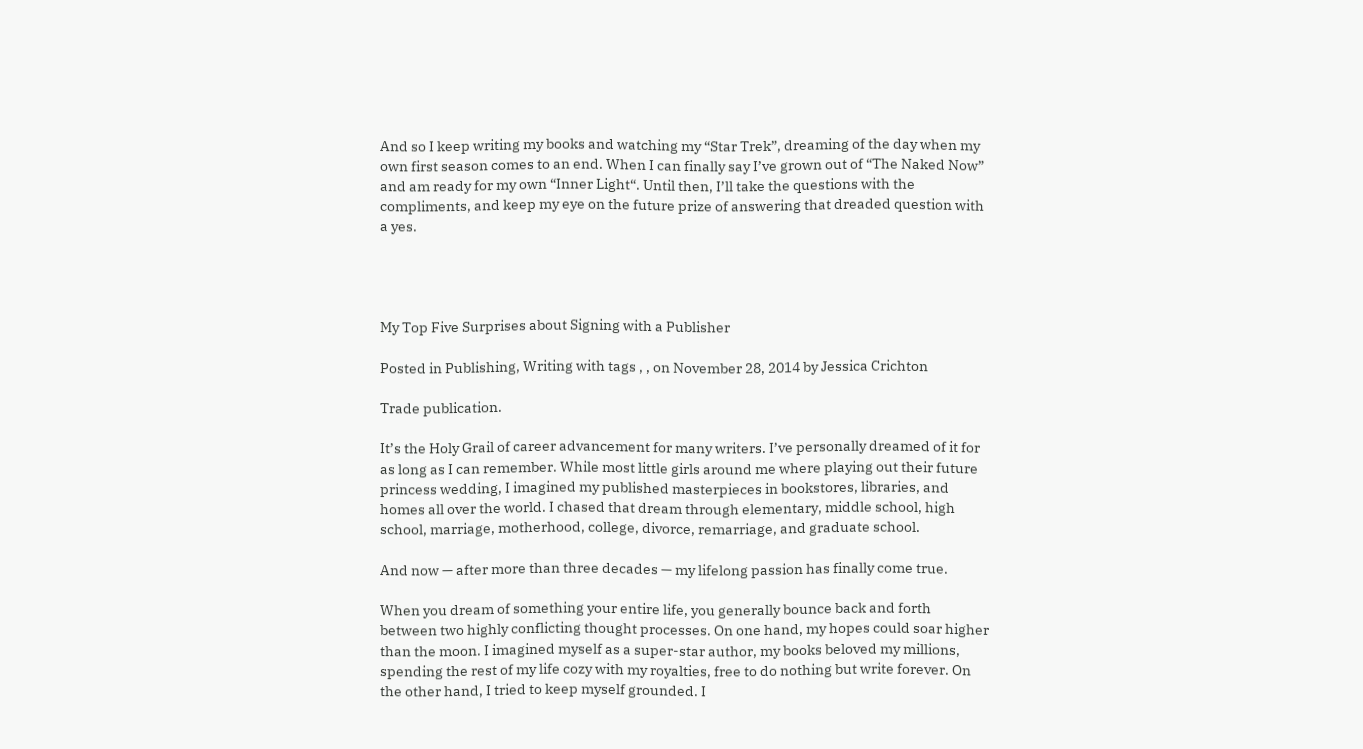And so I keep writing my books and watching my “Star Trek”, dreaming of the day when my own first season comes to an end. When I can finally say I’ve grown out of “The Naked Now” and am ready for my own “Inner Light“. Until then, I’ll take the questions with the compliments, and keep my eye on the future prize of answering that dreaded question with a yes.




My Top Five Surprises about Signing with a Publisher

Posted in Publishing, Writing with tags , , on November 28, 2014 by Jessica Crichton

Trade publication.

It’s the Holy Grail of career advancement for many writers. I’ve personally dreamed of it for as long as I can remember. While most little girls around me where playing out their future princess wedding, I imagined my published masterpieces in bookstores, libraries, and homes all over the world. I chased that dream through elementary, middle school, high school, marriage, motherhood, college, divorce, remarriage, and graduate school.

And now — after more than three decades — my lifelong passion has finally come true.

When you dream of something your entire life, you generally bounce back and forth between two highly conflicting thought processes. On one hand, my hopes could soar higher than the moon. I imagined myself as a super-star author, my books beloved my millions, spending the rest of my life cozy with my royalties, free to do nothing but write forever. On the other hand, I tried to keep myself grounded. I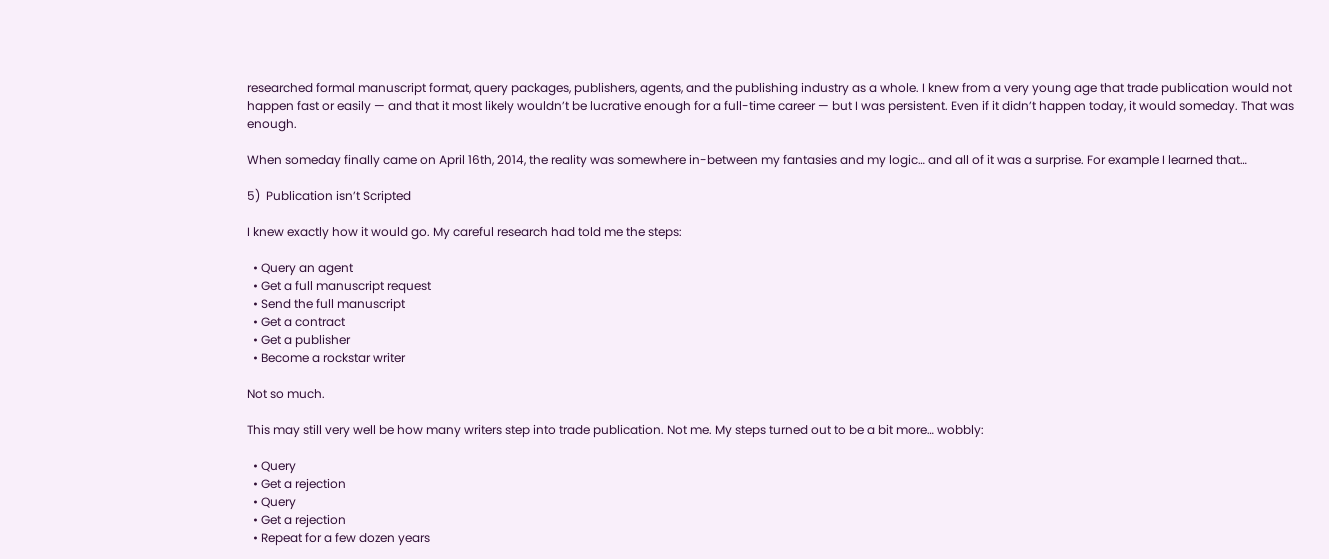researched formal manuscript format, query packages, publishers, agents, and the publishing industry as a whole. I knew from a very young age that trade publication would not happen fast or easily — and that it most likely wouldn’t be lucrative enough for a full-time career — but I was persistent. Even if it didn’t happen today, it would someday. That was enough.

When someday finally came on April 16th, 2014, the reality was somewhere in-between my fantasies and my logic… and all of it was a surprise. For example I learned that…

5)  Publication isn’t Scripted

I knew exactly how it would go. My careful research had told me the steps:

  • Query an agent
  • Get a full manuscript request
  • Send the full manuscript
  • Get a contract
  • Get a publisher
  • Become a rockstar writer

Not so much.

This may still very well be how many writers step into trade publication. Not me. My steps turned out to be a bit more… wobbly:

  • Query
  • Get a rejection
  • Query
  • Get a rejection
  • Repeat for a few dozen years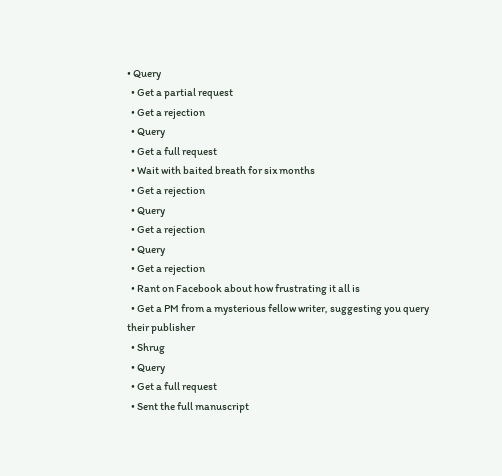• Query
  • Get a partial request
  • Get a rejection
  • Query
  • Get a full request
  • Wait with baited breath for six months
  • Get a rejection
  • Query
  • Get a rejection
  • Query
  • Get a rejection
  • Rant on Facebook about how frustrating it all is
  • Get a PM from a mysterious fellow writer, suggesting you query their publisher
  • Shrug
  • Query
  • Get a full request
  • Sent the full manuscript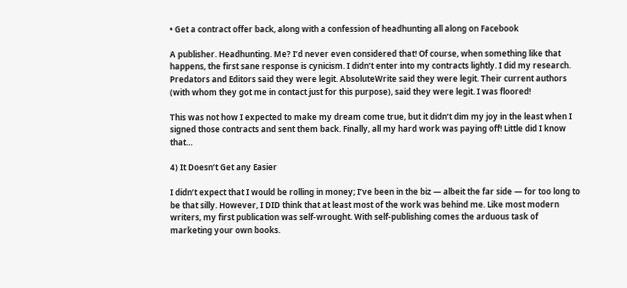• Get a contract offer back, along with a confession of headhunting all along on Facebook

A publisher. Headhunting. Me? I’d never even considered that! Of course, when something like that happens, the first sane response is cynicism. I didn’t enter into my contracts lightly. I did my research. Predators and Editors said they were legit. AbsoluteWrite said they were legit. Their current authors (with whom they got me in contact just for this purpose), said they were legit. I was floored!

This was not how I expected to make my dream come true, but it didn’t dim my joy in the least when I signed those contracts and sent them back. Finally, all my hard work was paying off! Little did I know that…

4) It Doesn’t Get any Easier

I didn’t expect that I would be rolling in money; I’ve been in the biz — albeit the far side — for too long to be that silly. However, I DID think that at least most of the work was behind me. Like most modern writers, my first publication was self-wrought. With self-publishing comes the arduous task of marketing your own books.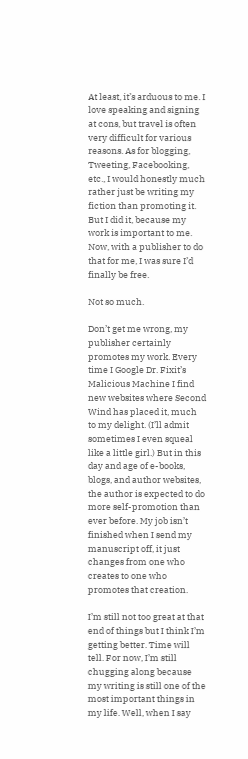At least, it’s arduous to me. I love speaking and signing at cons, but travel is often very difficult for various reasons. As for blogging, Tweeting, Facebooking, etc., I would honestly much rather just be writing my fiction than promoting it. But I did it, because my work is important to me. Now, with a publisher to do that for me, I was sure I’d finally be free.

Not so much.

Don’t get me wrong, my publisher certainly promotes my work. Every time I Google Dr. Fixit’s Malicious Machine I find new websites where Second Wind has placed it, much to my delight. (I’ll admit sometimes I even squeal like a little girl.) But in this day and age of e-books, blogs, and author websites, the author is expected to do more self-promotion than ever before. My job isn’t finished when I send my manuscript off, it just changes from one who creates to one who promotes that creation.

I’m still not too great at that end of things but I think I’m getting better. Time will tell. For now, I’m still chugging along because my writing is still one of the most important things in my life. Well, when I say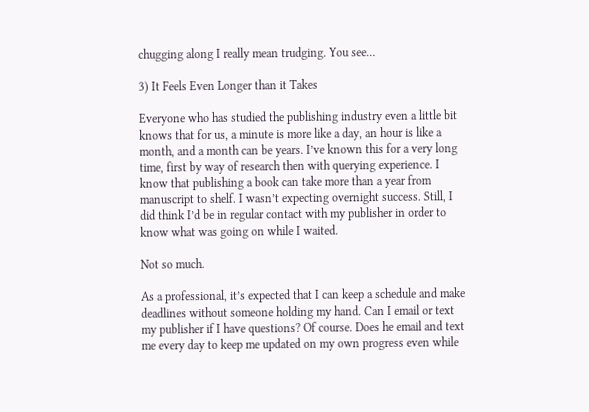chugging along I really mean trudging. You see…

3) It Feels Even Longer than it Takes

Everyone who has studied the publishing industry even a little bit knows that for us, a minute is more like a day, an hour is like a month, and a month can be years. I’ve known this for a very long time, first by way of research then with querying experience. I know that publishing a book can take more than a year from manuscript to shelf. I wasn’t expecting overnight success. Still, I did think I’d be in regular contact with my publisher in order to know what was going on while I waited.

Not so much.

As a professional, it’s expected that I can keep a schedule and make deadlines without someone holding my hand. Can I email or text my publisher if I have questions? Of course. Does he email and text me every day to keep me updated on my own progress even while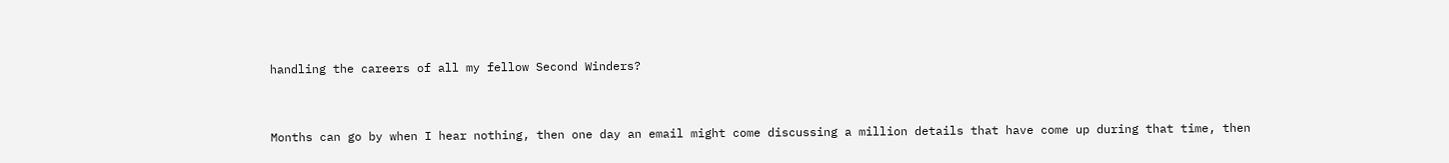handling the careers of all my fellow Second Winders?


Months can go by when I hear nothing, then one day an email might come discussing a million details that have come up during that time, then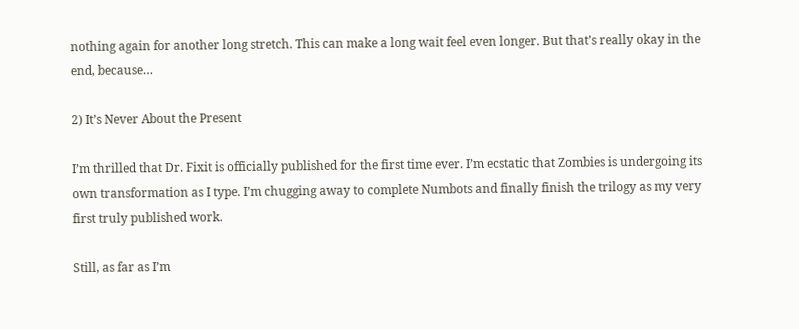nothing again for another long stretch. This can make a long wait feel even longer. But that’s really okay in the end, because…

2) It’s Never About the Present

I’m thrilled that Dr. Fixit is officially published for the first time ever. I’m ecstatic that Zombies is undergoing its own transformation as I type. I’m chugging away to complete Numbots and finally finish the trilogy as my very first truly published work.

Still, as far as I’m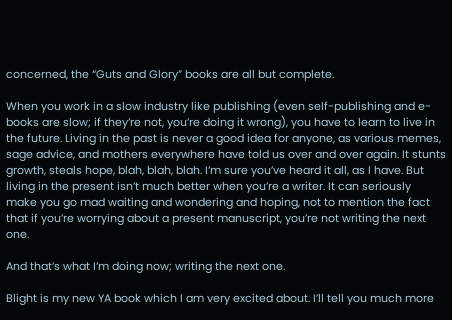concerned, the “Guts and Glory” books are all but complete.

When you work in a slow industry like publishing (even self-publishing and e-books are slow; if they’re not, you’re doing it wrong), you have to learn to live in the future. Living in the past is never a good idea for anyone, as various memes, sage advice, and mothers everywhere have told us over and over again. It stunts growth, steals hope, blah, blah, blah. I’m sure you’ve heard it all, as I have. But living in the present isn’t much better when you’re a writer. It can seriously  make you go mad waiting and wondering and hoping, not to mention the fact that if you’re worrying about a present manuscript, you’re not writing the next one.

And that’s what I’m doing now; writing the next one.

Blight is my new YA book which I am very excited about. I’ll tell you much more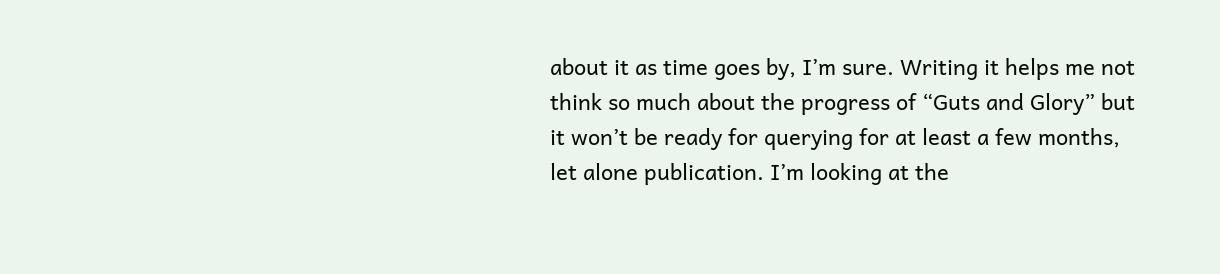about it as time goes by, I’m sure. Writing it helps me not think so much about the progress of “Guts and Glory” but it won’t be ready for querying for at least a few months, let alone publication. I’m looking at the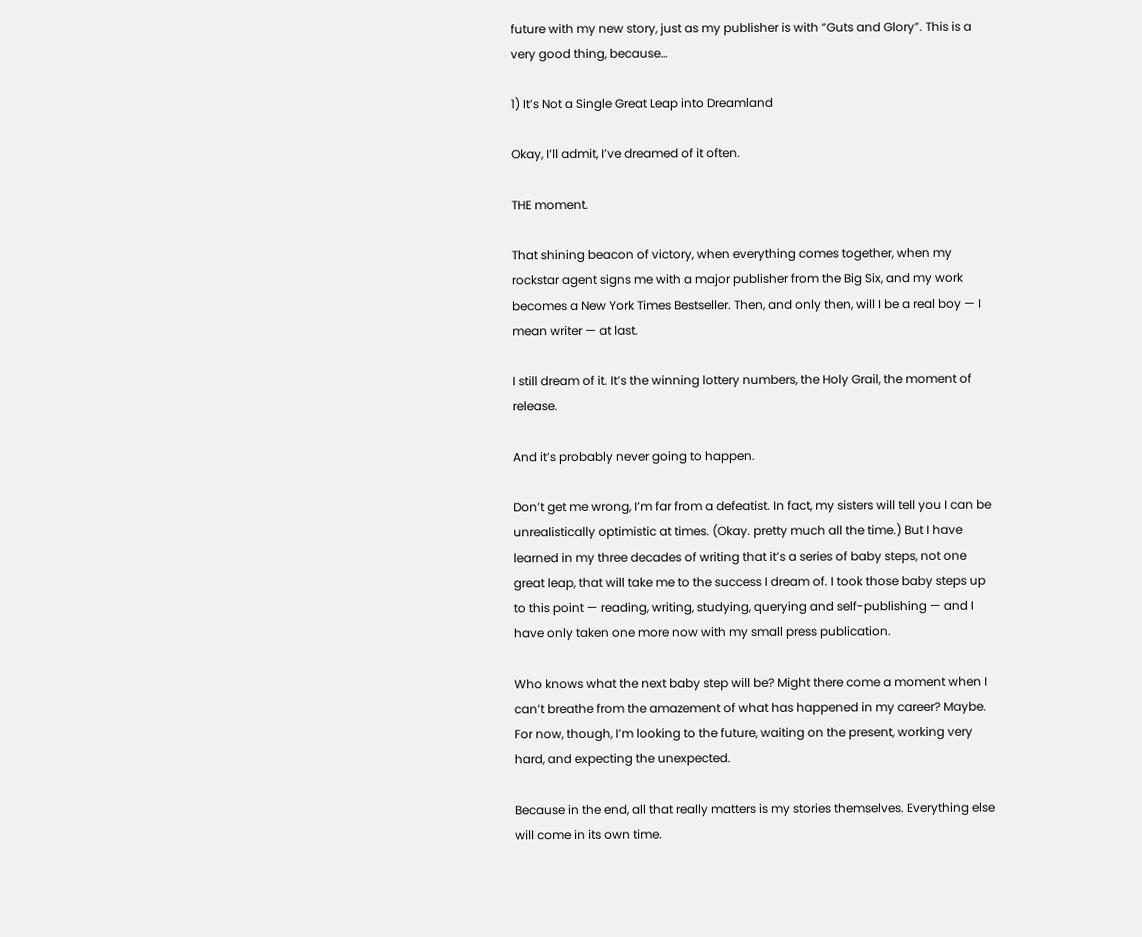future with my new story, just as my publisher is with “Guts and Glory”. This is a very good thing, because…

1) It’s Not a Single Great Leap into Dreamland

Okay, I’ll admit, I’ve dreamed of it often.

THE moment.

That shining beacon of victory, when everything comes together, when my rockstar agent signs me with a major publisher from the Big Six, and my work becomes a New York Times Bestseller. Then, and only then, will I be a real boy — I mean writer — at last.

I still dream of it. It’s the winning lottery numbers, the Holy Grail, the moment of release.

And it’s probably never going to happen.

Don’t get me wrong, I’m far from a defeatist. In fact, my sisters will tell you I can be unrealistically optimistic at times. (Okay. pretty much all the time.) But I have learned in my three decades of writing that it’s a series of baby steps, not one great leap, that will take me to the success I dream of. I took those baby steps up to this point — reading, writing, studying, querying and self-publishing — and I have only taken one more now with my small press publication.

Who knows what the next baby step will be? Might there come a moment when I can’t breathe from the amazement of what has happened in my career? Maybe. For now, though, I’m looking to the future, waiting on the present, working very hard, and expecting the unexpected.

Because in the end, all that really matters is my stories themselves. Everything else will come in its own time.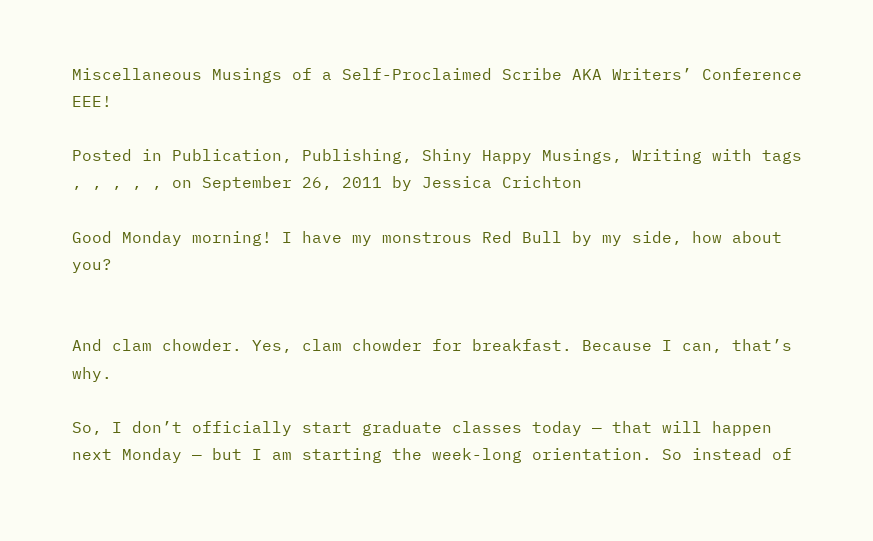Miscellaneous Musings of a Self-Proclaimed Scribe AKA Writers’ Conference EEE!

Posted in Publication, Publishing, Shiny Happy Musings, Writing with tags , , , , , on September 26, 2011 by Jessica Crichton

Good Monday morning! I have my monstrous Red Bull by my side, how about you?


And clam chowder. Yes, clam chowder for breakfast. Because I can, that’s why.

So, I don’t officially start graduate classes today — that will happen next Monday — but I am starting the week-long orientation. So instead of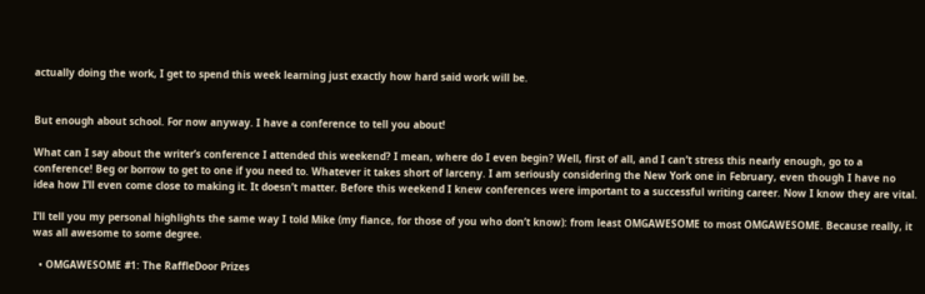actually doing the work, I get to spend this week learning just exactly how hard said work will be.


But enough about school. For now anyway. I have a conference to tell you about!

What can I say about the writer’s conference I attended this weekend? I mean, where do I even begin? Well, first of all, and I can’t stress this nearly enough, go to a conference! Beg or borrow to get to one if you need to. Whatever it takes short of larceny. I am seriously considering the New York one in February, even though I have no idea how I’ll even come close to making it. It doesn’t matter. Before this weekend I knew conferences were important to a successful writing career. Now I know they are vital.

I’ll tell you my personal highlights the same way I told Mike (my fiance, for those of you who don’t know): from least OMGAWESOME to most OMGAWESOME. Because really, it was all awesome to some degree.

  • OMGAWESOME #1: The RaffleDoor Prizes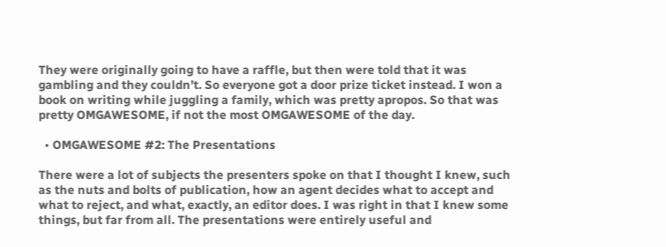They were originally going to have a raffle, but then were told that it was gambling and they couldn’t. So everyone got a door prize ticket instead. I won a book on writing while juggling a family, which was pretty apropos. So that was pretty OMGAWESOME, if not the most OMGAWESOME of the day.

  • OMGAWESOME #2: The Presentations

There were a lot of subjects the presenters spoke on that I thought I knew, such as the nuts and bolts of publication, how an agent decides what to accept and what to reject, and what, exactly, an editor does. I was right in that I knew some things, but far from all. The presentations were entirely useful and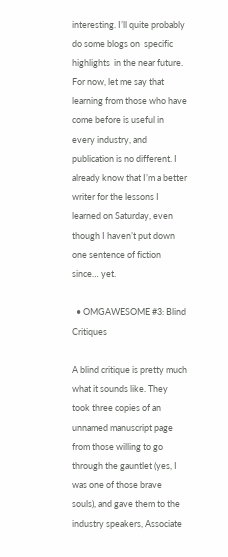interesting. I’ll quite probably do some blogs on  specific highlights  in the near future. For now, let me say that learning from those who have come before is useful in every industry, and publication is no different. I already know that I’m a better writer for the lessons I learned on Saturday, even though I haven’t put down one sentence of fiction since… yet.

  • OMGAWESOME #3: Blind Critiques

A blind critique is pretty much what it sounds like. They took three copies of an unnamed manuscript page from those willing to go through the gauntlet (yes, I was one of those brave souls), and gave them to the industry speakers, Associate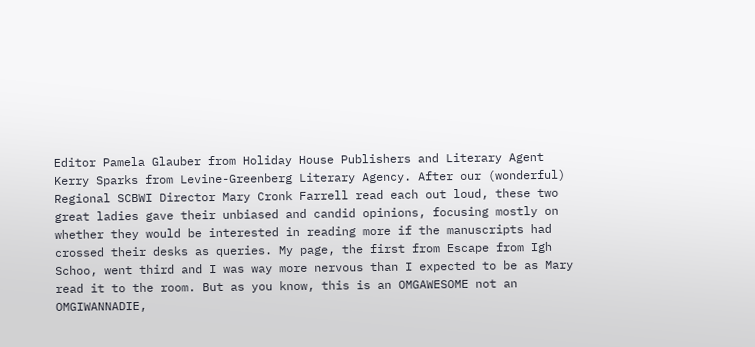Editor Pamela Glauber from Holiday House Publishers and Literary Agent Kerry Sparks from Levine-Greenberg Literary Agency. After our (wonderful) Regional SCBWI Director Mary Cronk Farrell read each out loud, these two great ladies gave their unbiased and candid opinions, focusing mostly on whether they would be interested in reading more if the manuscripts had crossed their desks as queries. My page, the first from Escape from Igh Schoo, went third and I was way more nervous than I expected to be as Mary read it to the room. But as you know, this is an OMGAWESOME not an OMGIWANNADIE,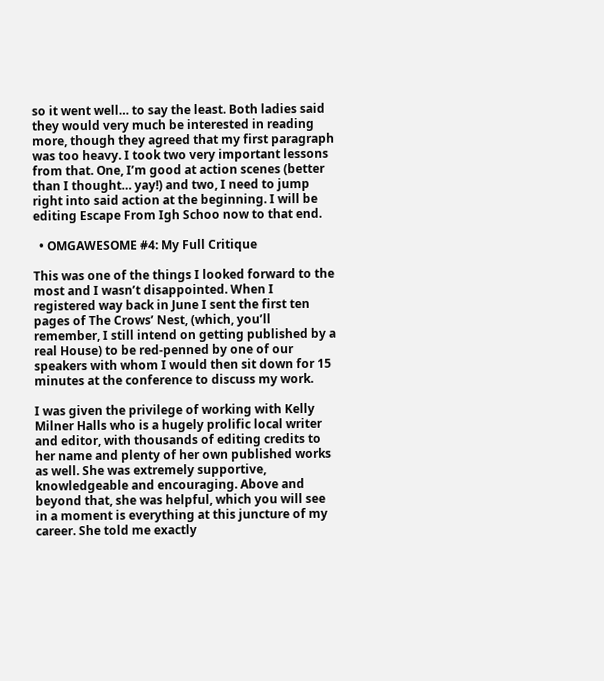so it went well… to say the least. Both ladies said they would very much be interested in reading more, though they agreed that my first paragraph was too heavy. I took two very important lessons from that. One, I’m good at action scenes (better than I thought… yay!) and two, I need to jump right into said action at the beginning. I will be editing Escape From Igh Schoo now to that end.

  • OMGAWESOME #4: My Full Critique

This was one of the things I looked forward to the most and I wasn’t disappointed. When I registered way back in June I sent the first ten pages of The Crows’ Nest, (which, you’ll remember, I still intend on getting published by a real House) to be red-penned by one of our speakers with whom I would then sit down for 15 minutes at the conference to discuss my work.

I was given the privilege of working with Kelly Milner Halls who is a hugely prolific local writer and editor, with thousands of editing credits to her name and plenty of her own published works as well. She was extremely supportive, knowledgeable and encouraging. Above and beyond that, she was helpful, which you will see in a moment is everything at this juncture of my career. She told me exactly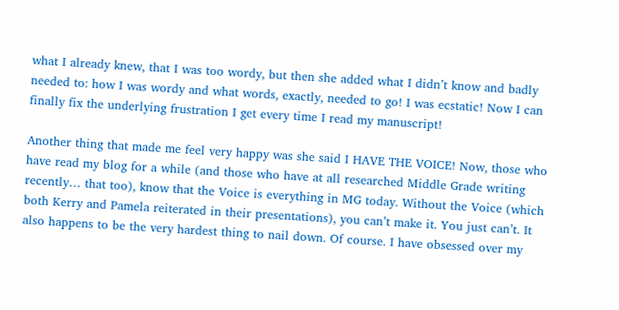what I already knew, that I was too wordy, but then she added what I didn’t know and badly needed to: how I was wordy and what words, exactly, needed to go! I was ecstatic! Now I can finally fix the underlying frustration I get every time I read my manuscript!

Another thing that made me feel very happy was she said I HAVE THE VOICE! Now, those who have read my blog for a while (and those who have at all researched Middle Grade writing recently… that too), know that the Voice is everything in MG today. Without the Voice (which both Kerry and Pamela reiterated in their presentations), you can’t make it. You just can’t. It also happens to be the very hardest thing to nail down. Of course. I have obsessed over my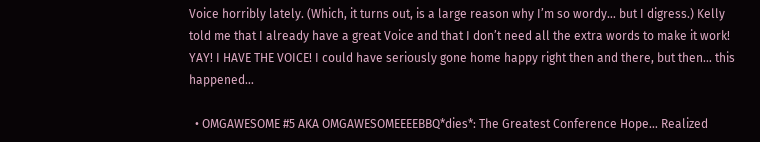Voice horribly lately. (Which, it turns out, is a large reason why I’m so wordy… but I digress.) Kelly told me that I already have a great Voice and that I don’t need all the extra words to make it work! YAY! I HAVE THE VOICE! I could have seriously gone home happy right then and there, but then… this happened…

  • OMGAWESOME #5 AKA OMGAWESOMEEEEBBQ*dies*: The Greatest Conference Hope… Realized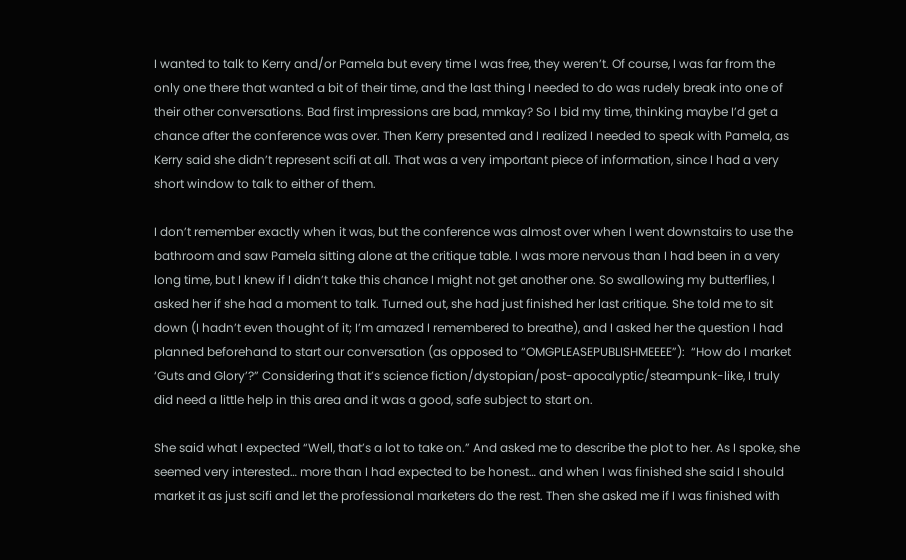I wanted to talk to Kerry and/or Pamela but every time I was free, they weren’t. Of course, I was far from the only one there that wanted a bit of their time, and the last thing I needed to do was rudely break into one of their other conversations. Bad first impressions are bad, mmkay? So I bid my time, thinking maybe I’d get a chance after the conference was over. Then Kerry presented and I realized I needed to speak with Pamela, as Kerry said she didn’t represent scifi at all. That was a very important piece of information, since I had a very short window to talk to either of them.

I don’t remember exactly when it was, but the conference was almost over when I went downstairs to use the bathroom and saw Pamela sitting alone at the critique table. I was more nervous than I had been in a very long time, but I knew if I didn’t take this chance I might not get another one. So swallowing my butterflies, I asked her if she had a moment to talk. Turned out, she had just finished her last critique. She told me to sit down (I hadn’t even thought of it; I’m amazed I remembered to breathe), and I asked her the question I had planned beforehand to start our conversation (as opposed to “OMGPLEASEPUBLISHMEEEE”):  “How do I market ‘Guts and Glory’?” Considering that it’s science fiction/dystopian/post-apocalyptic/steampunk-like, I truly did need a little help in this area and it was a good, safe subject to start on.

She said what I expected “Well, that’s a lot to take on.” And asked me to describe the plot to her. As I spoke, she seemed very interested… more than I had expected to be honest… and when I was finished she said I should market it as just scifi and let the professional marketers do the rest. Then she asked me if I was finished with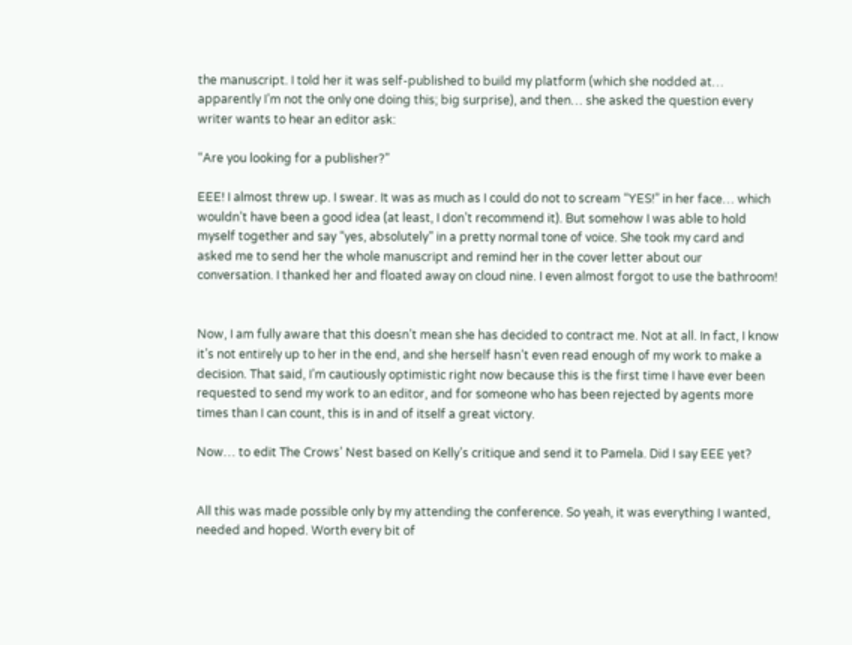the manuscript. I told her it was self-published to build my platform (which she nodded at… apparently I’m not the only one doing this; big surprise), and then… she asked the question every writer wants to hear an editor ask:

“Are you looking for a publisher?”

EEE! I almost threw up. I swear. It was as much as I could do not to scream “YES!” in her face… which wouldn’t have been a good idea (at least, I don’t recommend it). But somehow I was able to hold myself together and say “yes, absolutely” in a pretty normal tone of voice. She took my card and asked me to send her the whole manuscript and remind her in the cover letter about our conversation. I thanked her and floated away on cloud nine. I even almost forgot to use the bathroom!


Now, I am fully aware that this doesn’t mean she has decided to contract me. Not at all. In fact, I know it’s not entirely up to her in the end, and she herself hasn’t even read enough of my work to make a decision. That said, I’m cautiously optimistic right now because this is the first time I have ever been requested to send my work to an editor, and for someone who has been rejected by agents more times than I can count, this is in and of itself a great victory.

Now… to edit The Crows’ Nest based on Kelly’s critique and send it to Pamela. Did I say EEE yet?


All this was made possible only by my attending the conference. So yeah, it was everything I wanted, needed and hoped. Worth every bit of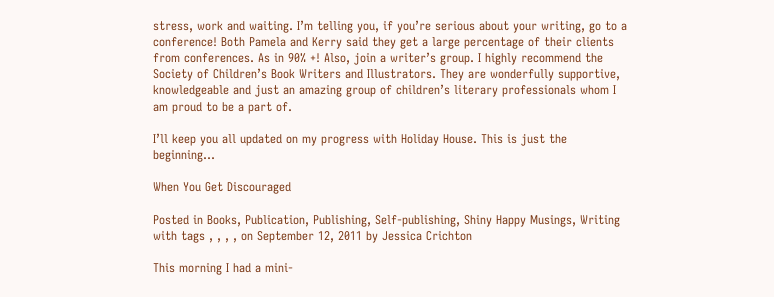stress, work and waiting. I’m telling you, if you’re serious about your writing, go to a conference! Both Pamela and Kerry said they get a large percentage of their clients from conferences. As in 90% +! Also, join a writer’s group. I highly recommend the Society of Children’s Book Writers and Illustrators. They are wonderfully supportive, knowledgeable and just an amazing group of children’s literary professionals whom I am proud to be a part of.

I’ll keep you all updated on my progress with Holiday House. This is just the beginning…

When You Get Discouraged

Posted in Books, Publication, Publishing, Self-publishing, Shiny Happy Musings, Writing with tags , , , , on September 12, 2011 by Jessica Crichton

This morning I had a mini-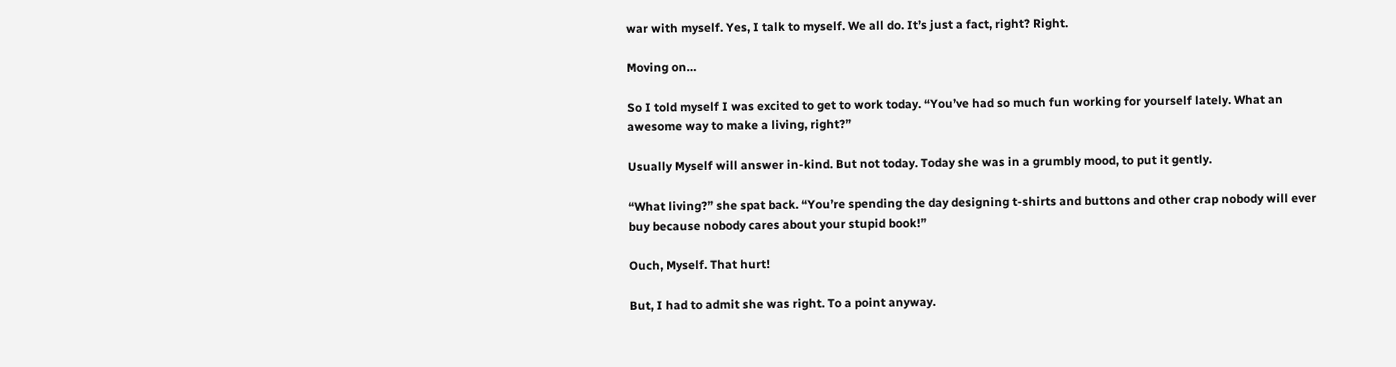war with myself. Yes, I talk to myself. We all do. It’s just a fact, right? Right.

Moving on…

So I told myself I was excited to get to work today. “You’ve had so much fun working for yourself lately. What an awesome way to make a living, right?”

Usually Myself will answer in-kind. But not today. Today she was in a grumbly mood, to put it gently.

“What living?” she spat back. “You’re spending the day designing t-shirts and buttons and other crap nobody will ever buy because nobody cares about your stupid book!”

Ouch, Myself. That hurt!

But, I had to admit she was right. To a point anyway.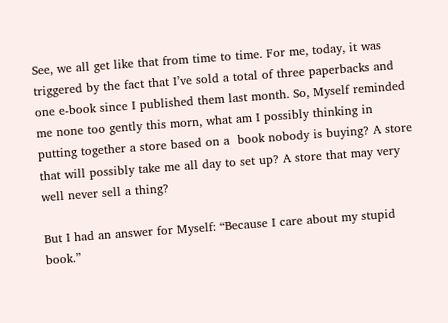See, we all get like that from time to time. For me, today, it was triggered by the fact that I’ve sold a total of three paperbacks and one e-book since I published them last month. So, Myself reminded me none too gently this morn, what am I possibly thinking in putting together a store based on a  book nobody is buying? A store that will possibly take me all day to set up? A store that may very well never sell a thing?

But I had an answer for Myself: “Because I care about my stupid book.”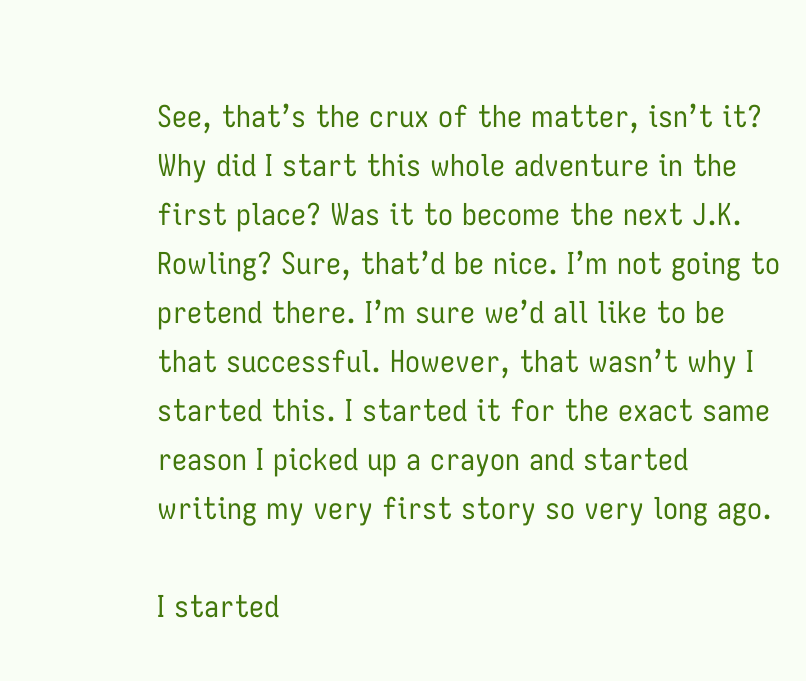See, that’s the crux of the matter, isn’t it? Why did I start this whole adventure in the first place? Was it to become the next J.K. Rowling? Sure, that’d be nice. I’m not going to pretend there. I’m sure we’d all like to be that successful. However, that wasn’t why I started this. I started it for the exact same reason I picked up a crayon and started writing my very first story so very long ago.

I started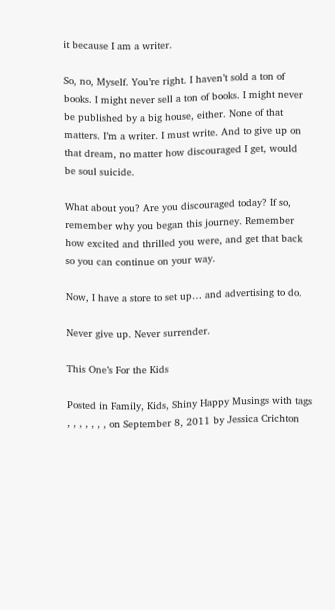it because I am a writer.

So, no, Myself. You’re right. I haven’t sold a ton of books. I might never sell a ton of books. I might never be published by a big house, either. None of that matters. I’m a writer. I must write. And to give up on that dream, no matter how discouraged I get, would be soul suicide.

What about you? Are you discouraged today? If so, remember why you began this journey. Remember how excited and thrilled you were, and get that back so you can continue on your way.

Now, I have a store to set up… and advertising to do.

Never give up. Never surrender.

This One’s For the Kids

Posted in Family, Kids, Shiny Happy Musings with tags , , , , , , , on September 8, 2011 by Jessica Crichton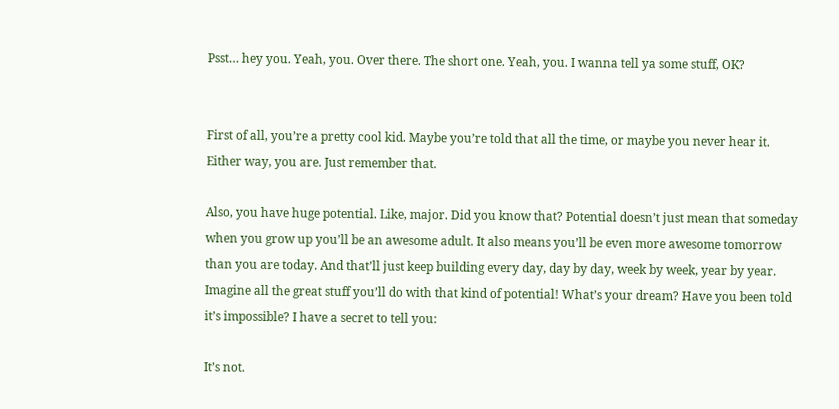Psst… hey you. Yeah, you. Over there. The short one. Yeah, you. I wanna tell ya some stuff, OK?


First of all, you’re a pretty cool kid. Maybe you’re told that all the time, or maybe you never hear it. Either way, you are. Just remember that.

Also, you have huge potential. Like, major. Did you know that? Potential doesn’t just mean that someday when you grow up you’ll be an awesome adult. It also means you’ll be even more awesome tomorrow than you are today. And that’ll just keep building every day, day by day, week by week, year by year. Imagine all the great stuff you’ll do with that kind of potential! What’s your dream? Have you been told it’s impossible? I have a secret to tell you:

It’s not.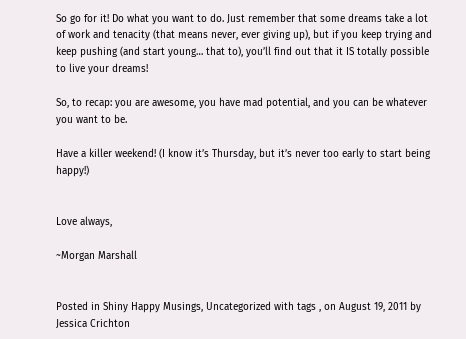So go for it! Do what you want to do. Just remember that some dreams take a lot of work and tenacity (that means never, ever giving up), but if you keep trying and keep pushing (and start young… that to), you’ll find out that it IS totally possible to live your dreams!

So, to recap: you are awesome, you have mad potential, and you can be whatever you want to be.

Have a killer weekend! (I know it’s Thursday, but it’s never too early to start being happy!)


Love always,

~Morgan Marshall


Posted in Shiny Happy Musings, Uncategorized with tags , on August 19, 2011 by Jessica Crichton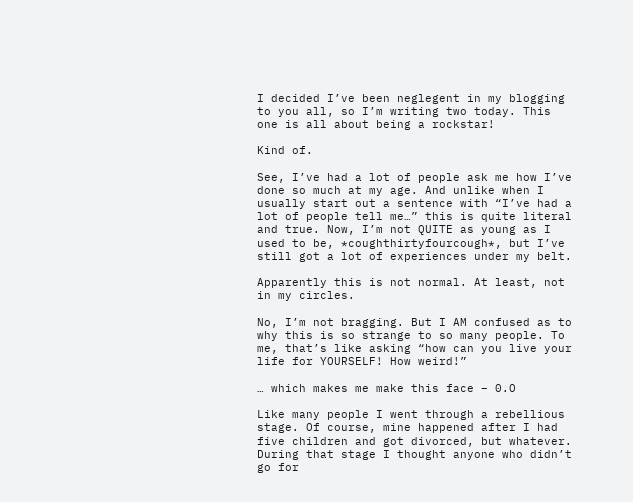I decided I’ve been neglegent in my blogging to you all, so I’m writing two today. This one is all about being a rockstar!

Kind of.

See, I’ve had a lot of people ask me how I’ve done so much at my age. And unlike when I usually start out a sentence with “I’ve had a lot of people tell me…” this is quite literal and true. Now, I’m not QUITE as young as I used to be, *coughthirtyfourcough*, but I’ve still got a lot of experiences under my belt.

Apparently this is not normal. At least, not in my circles.

No, I’m not bragging. But I AM confused as to why this is so strange to so many people. To me, that’s like asking “how can you live your life for YOURSELF! How weird!”

… which makes me make this face – 0.O

Like many people I went through a rebellious stage. Of course, mine happened after I had five children and got divorced, but whatever. During that stage I thought anyone who didn’t go for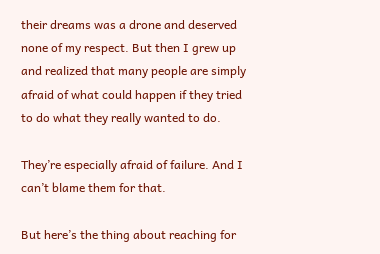their dreams was a drone and deserved none of my respect. But then I grew up and realized that many people are simply afraid of what could happen if they tried to do what they really wanted to do.

They’re especially afraid of failure. And I can’t blame them for that.

But here’s the thing about reaching for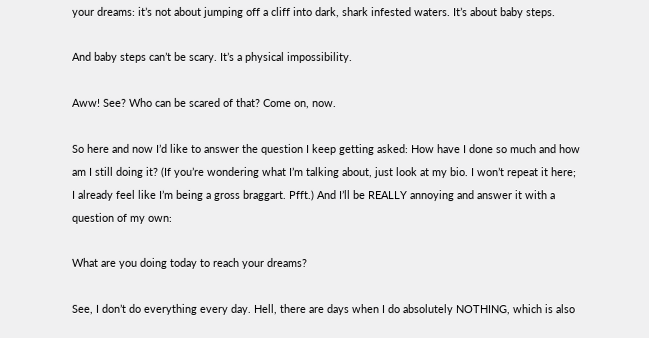your dreams: it’s not about jumping off a cliff into dark, shark infested waters. It’s about baby steps.

And baby steps can’t be scary. It’s a physical impossibility.

Aww! See? Who can be scared of that? Come on, now.

So here and now I’d like to answer the question I keep getting asked: How have I done so much and how am I still doing it? (If you’re wondering what I’m talking about, just look at my bio. I won’t repeat it here; I already feel like I’m being a gross braggart. Pfft.) And I’ll be REALLY annoying and answer it with a question of my own:

What are you doing today to reach your dreams?

See, I don’t do everything every day. Hell, there are days when I do absolutely NOTHING, which is also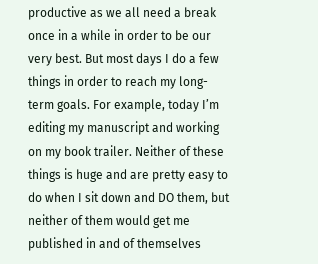productive as we all need a break once in a while in order to be our very best. But most days I do a few things in order to reach my long-term goals. For example, today I’m editing my manuscript and working on my book trailer. Neither of these things is huge and are pretty easy to do when I sit down and DO them, but neither of them would get me published in and of themselves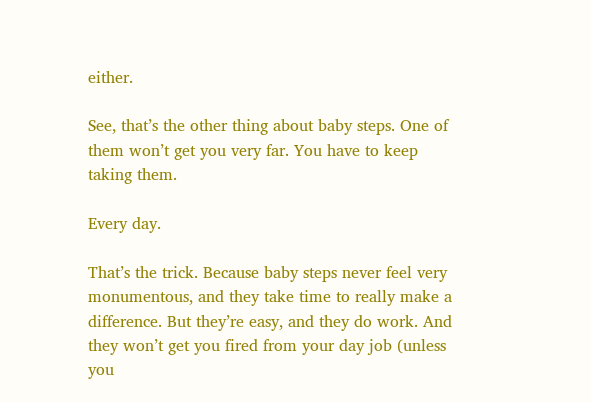either.

See, that’s the other thing about baby steps. One of them won’t get you very far. You have to keep taking them.

Every day.

That’s the trick. Because baby steps never feel very monumentous, and they take time to really make a difference. But they’re easy, and they do work. And they won’t get you fired from your day job (unless you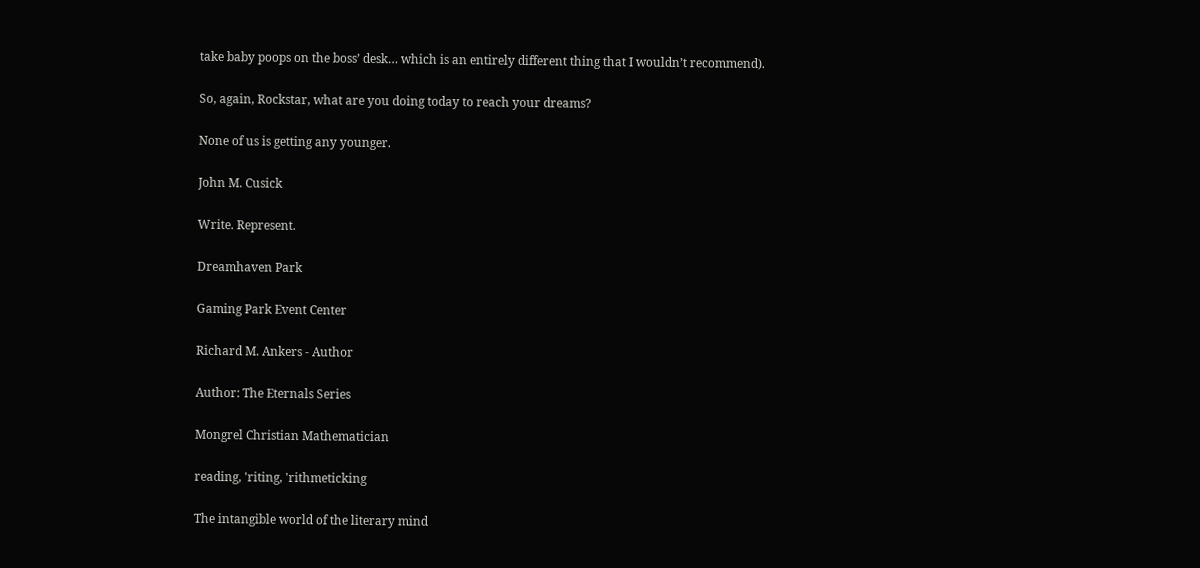take baby poops on the boss’ desk… which is an entirely different thing that I wouldn’t recommend).

So, again, Rockstar, what are you doing today to reach your dreams?

None of us is getting any younger.

John M. Cusick

Write. Represent.

Dreamhaven Park

Gaming Park Event Center

Richard M. Ankers - Author

Author: The Eternals Series

Mongrel Christian Mathematician

reading, 'riting, 'rithmeticking

The intangible world of the literary mind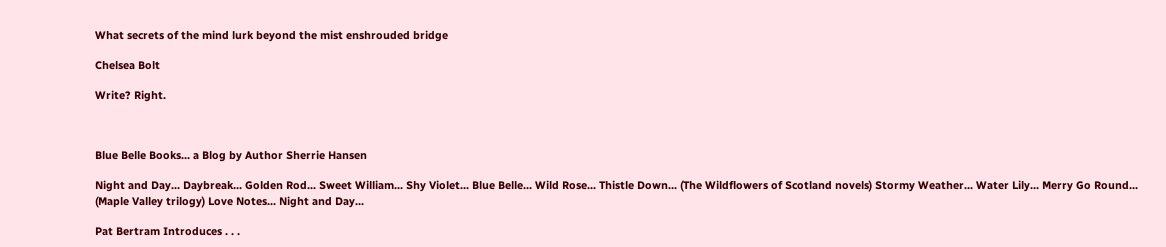What secrets of the mind lurk beyond the mist enshrouded bridge

Chelsea Bolt

Write? Right.



Blue Belle Books... a Blog by Author Sherrie Hansen

Night and Day... Daybreak... Golden Rod... Sweet William... Shy Violet... Blue Belle... Wild Rose... Thistle Down... (The Wildflowers of Scotland novels) Stormy Weather... Water Lily... Merry Go Round... (Maple Valley trilogy) Love Notes... Night and Day...

Pat Bertram Introduces . . .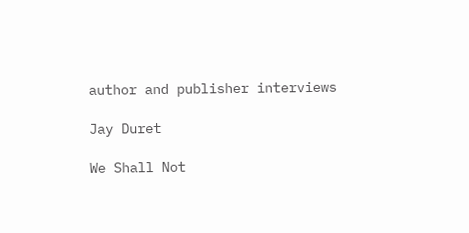author and publisher interviews

Jay Duret

We Shall Not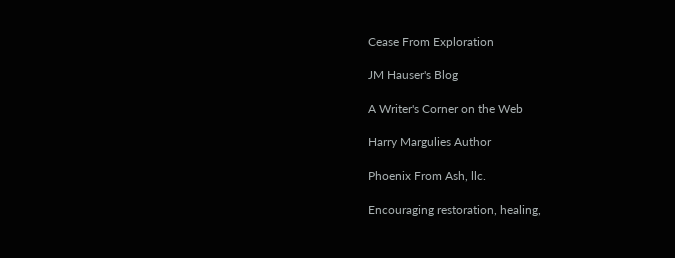Cease From Exploration

JM Hauser's Blog

A Writer's Corner on the Web

Harry Margulies Author

Phoenix From Ash, llc.

Encouraging restoration, healing,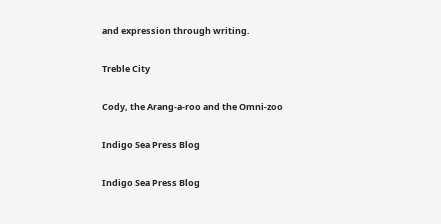and expression through writing.

Treble City

Cody, the Arang-a-roo and the Omni-zoo

Indigo Sea Press Blog

Indigo Sea Press Blog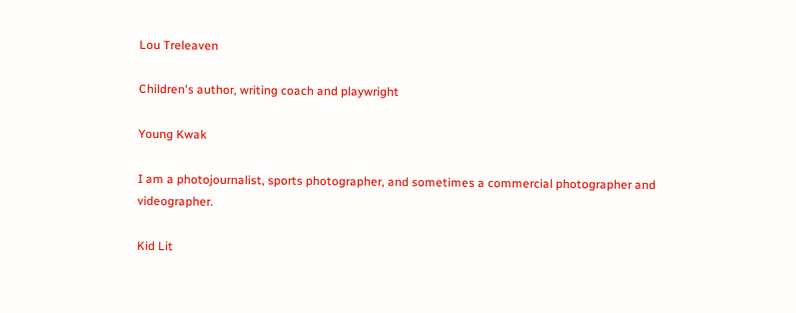Lou Treleaven

Children's author, writing coach and playwright

Young Kwak

I am a photojournalist, sports photographer, and sometimes a commercial photographer and videographer.

Kid Lit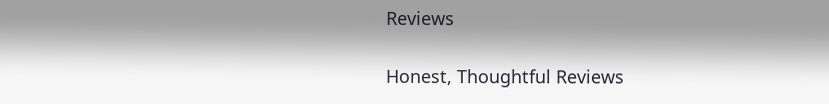Reviews

Honest, Thoughtful Reviews